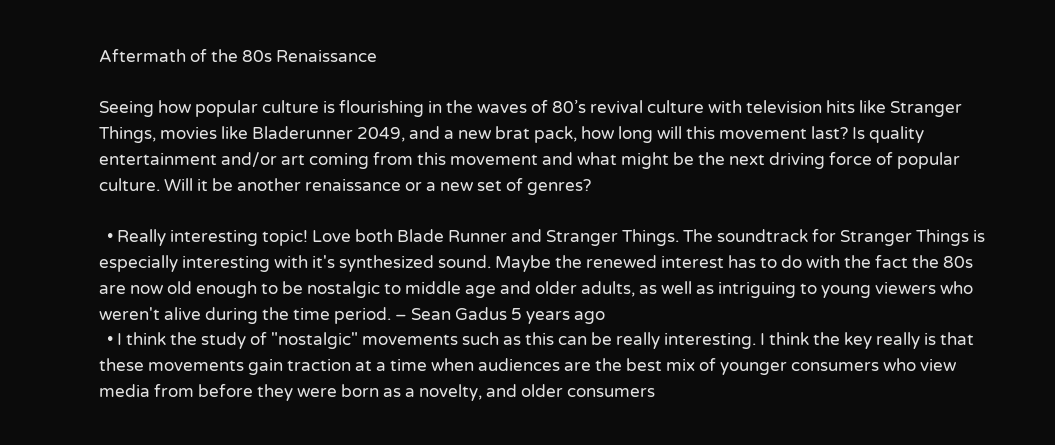Aftermath of the 80s Renaissance

Seeing how popular culture is flourishing in the waves of 80’s revival culture with television hits like Stranger Things, movies like Bladerunner 2049, and a new brat pack, how long will this movement last? Is quality entertainment and/or art coming from this movement and what might be the next driving force of popular culture. Will it be another renaissance or a new set of genres?

  • Really interesting topic! Love both Blade Runner and Stranger Things. The soundtrack for Stranger Things is especially interesting with it's synthesized sound. Maybe the renewed interest has to do with the fact the 80s are now old enough to be nostalgic to middle age and older adults, as well as intriguing to young viewers who weren't alive during the time period. – Sean Gadus 5 years ago
  • I think the study of "nostalgic" movements such as this can be really interesting. I think the key really is that these movements gain traction at a time when audiences are the best mix of younger consumers who view media from before they were born as a novelty, and older consumers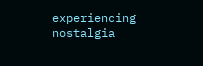experiencing nostalgia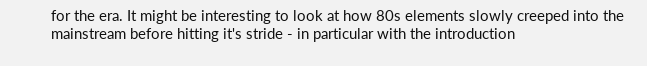for the era. It might be interesting to look at how 80s elements slowly creeped into the mainstream before hitting it's stride - in particular with the introduction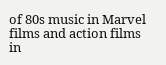of 80s music in Marvel films and action films in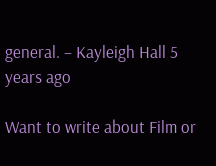general. – Kayleigh Hall 5 years ago

Want to write about Film or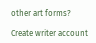other art forms?

Create writer account